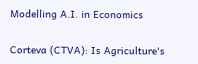Modelling A.I. in Economics

Corteva (CTVA): Is Agriculture's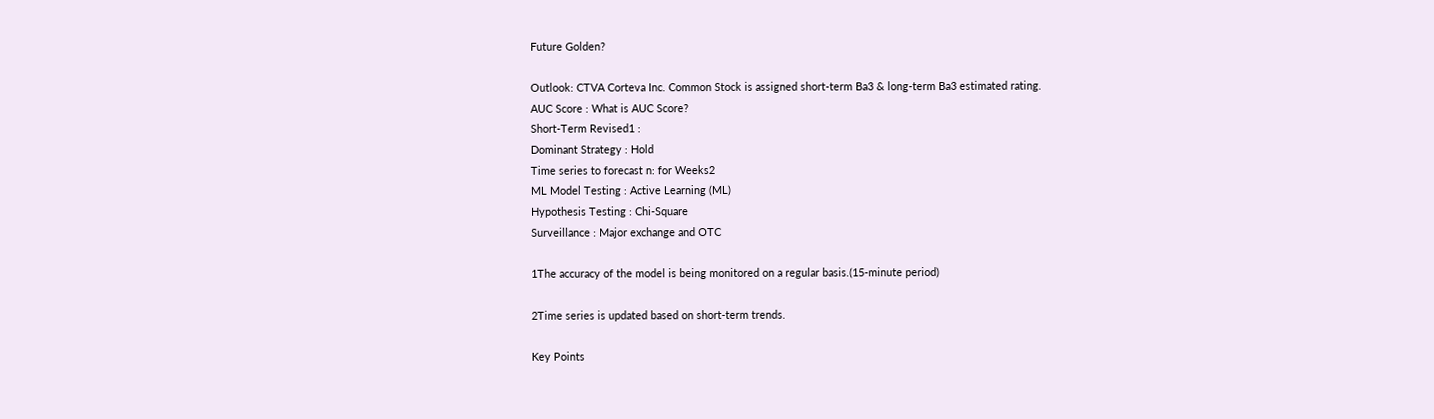Future Golden?

Outlook: CTVA Corteva Inc. Common Stock is assigned short-term Ba3 & long-term Ba3 estimated rating.
AUC Score : What is AUC Score?
Short-Term Revised1 :
Dominant Strategy : Hold
Time series to forecast n: for Weeks2
ML Model Testing : Active Learning (ML)
Hypothesis Testing : Chi-Square
Surveillance : Major exchange and OTC

1The accuracy of the model is being monitored on a regular basis.(15-minute period)

2Time series is updated based on short-term trends.

Key Points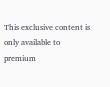This exclusive content is only available to premium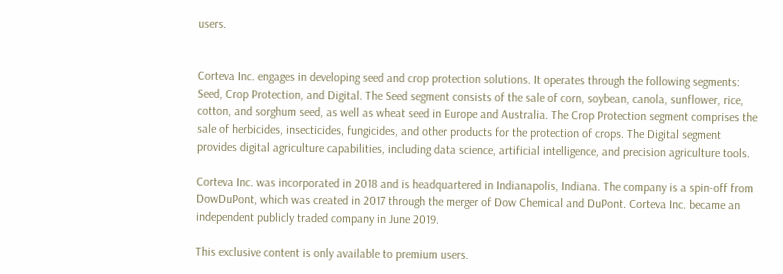users.


Corteva Inc. engages in developing seed and crop protection solutions. It operates through the following segments: Seed, Crop Protection, and Digital. The Seed segment consists of the sale of corn, soybean, canola, sunflower, rice, cotton, and sorghum seed, as well as wheat seed in Europe and Australia. The Crop Protection segment comprises the sale of herbicides, insecticides, fungicides, and other products for the protection of crops. The Digital segment provides digital agriculture capabilities, including data science, artificial intelligence, and precision agriculture tools.

Corteva Inc. was incorporated in 2018 and is headquartered in Indianapolis, Indiana. The company is a spin-off from DowDuPont, which was created in 2017 through the merger of Dow Chemical and DuPont. Corteva Inc. became an independent publicly traded company in June 2019.

This exclusive content is only available to premium users.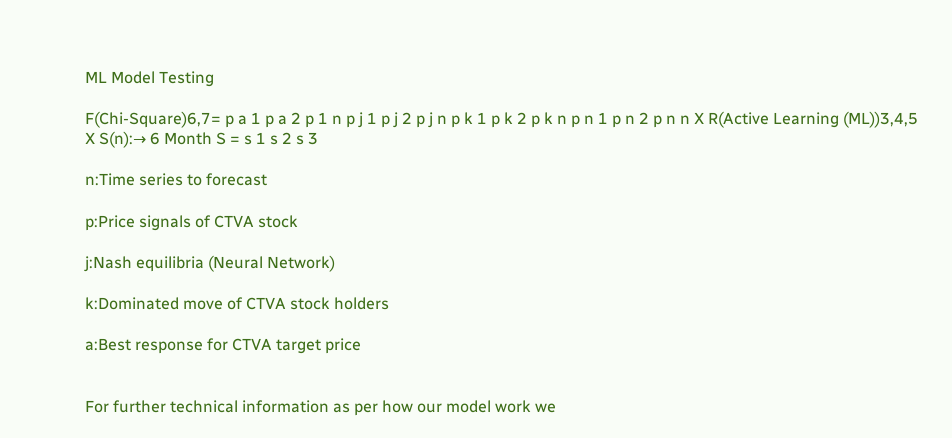ML Model Testing

F(Chi-Square)6,7= p a 1 p a 2 p 1 n p j 1 p j 2 p j n p k 1 p k 2 p k n p n 1 p n 2 p n n X R(Active Learning (ML))3,4,5 X S(n):→ 6 Month S = s 1 s 2 s 3

n:Time series to forecast

p:Price signals of CTVA stock

j:Nash equilibria (Neural Network)

k:Dominated move of CTVA stock holders

a:Best response for CTVA target price


For further technical information as per how our model work we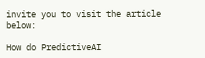invite you to visit the article below:

How do PredictiveAI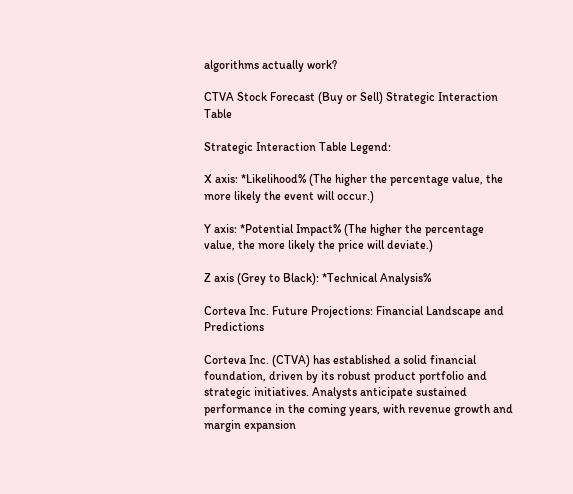algorithms actually work?

CTVA Stock Forecast (Buy or Sell) Strategic Interaction Table

Strategic Interaction Table Legend:

X axis: *Likelihood% (The higher the percentage value, the more likely the event will occur.)

Y axis: *Potential Impact% (The higher the percentage value, the more likely the price will deviate.)

Z axis (Grey to Black): *Technical Analysis%

Corteva Inc. Future Projections: Financial Landscape and Predictions

Corteva Inc. (CTVA) has established a solid financial foundation, driven by its robust product portfolio and strategic initiatives. Analysts anticipate sustained performance in the coming years, with revenue growth and margin expansion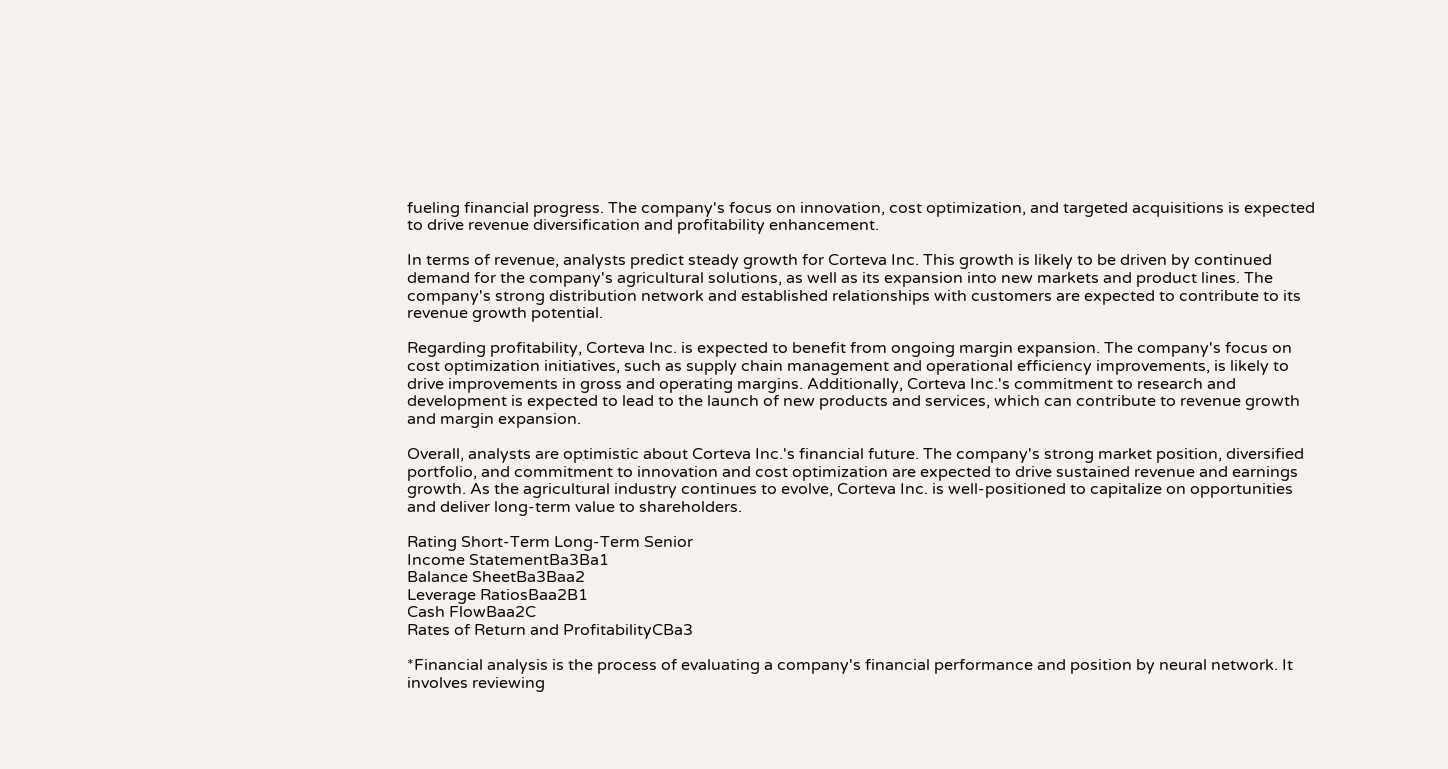fueling financial progress. The company's focus on innovation, cost optimization, and targeted acquisitions is expected to drive revenue diversification and profitability enhancement.

In terms of revenue, analysts predict steady growth for Corteva Inc. This growth is likely to be driven by continued demand for the company's agricultural solutions, as well as its expansion into new markets and product lines. The company's strong distribution network and established relationships with customers are expected to contribute to its revenue growth potential.

Regarding profitability, Corteva Inc. is expected to benefit from ongoing margin expansion. The company's focus on cost optimization initiatives, such as supply chain management and operational efficiency improvements, is likely to drive improvements in gross and operating margins. Additionally, Corteva Inc.'s commitment to research and development is expected to lead to the launch of new products and services, which can contribute to revenue growth and margin expansion.

Overall, analysts are optimistic about Corteva Inc.'s financial future. The company's strong market position, diversified portfolio, and commitment to innovation and cost optimization are expected to drive sustained revenue and earnings growth. As the agricultural industry continues to evolve, Corteva Inc. is well-positioned to capitalize on opportunities and deliver long-term value to shareholders.

Rating Short-Term Long-Term Senior
Income StatementBa3Ba1
Balance SheetBa3Baa2
Leverage RatiosBaa2B1
Cash FlowBaa2C
Rates of Return and ProfitabilityCBa3

*Financial analysis is the process of evaluating a company's financial performance and position by neural network. It involves reviewing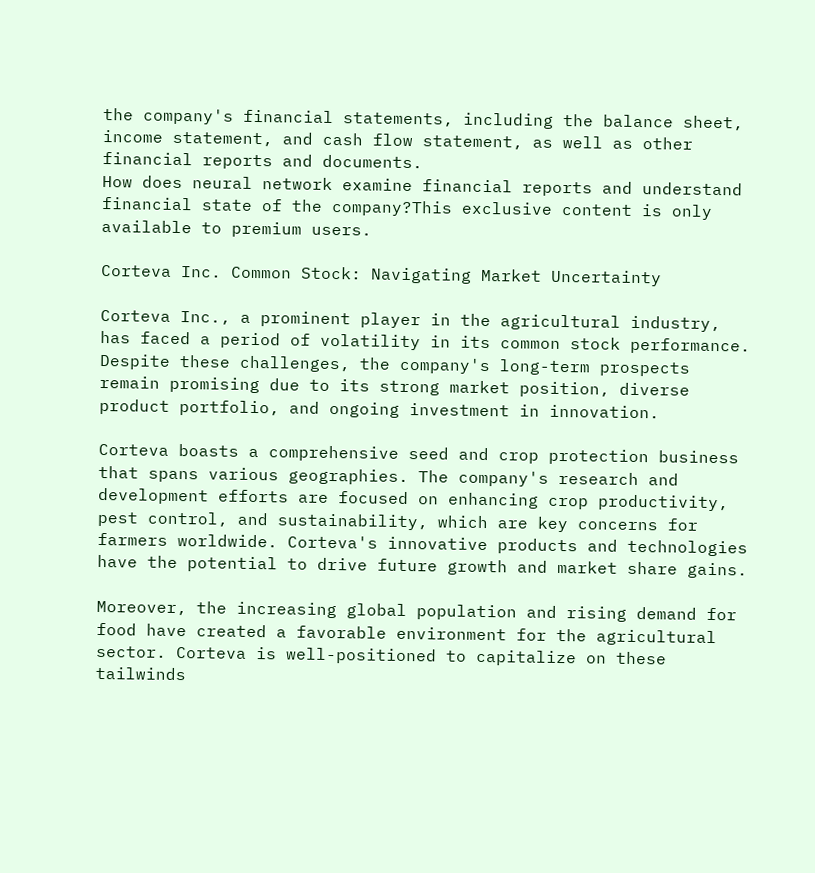the company's financial statements, including the balance sheet, income statement, and cash flow statement, as well as other financial reports and documents.
How does neural network examine financial reports and understand financial state of the company?This exclusive content is only available to premium users.

Corteva Inc. Common Stock: Navigating Market Uncertainty

Corteva Inc., a prominent player in the agricultural industry, has faced a period of volatility in its common stock performance. Despite these challenges, the company's long-term prospects remain promising due to its strong market position, diverse product portfolio, and ongoing investment in innovation.

Corteva boasts a comprehensive seed and crop protection business that spans various geographies. The company's research and development efforts are focused on enhancing crop productivity, pest control, and sustainability, which are key concerns for farmers worldwide. Corteva's innovative products and technologies have the potential to drive future growth and market share gains.

Moreover, the increasing global population and rising demand for food have created a favorable environment for the agricultural sector. Corteva is well-positioned to capitalize on these tailwinds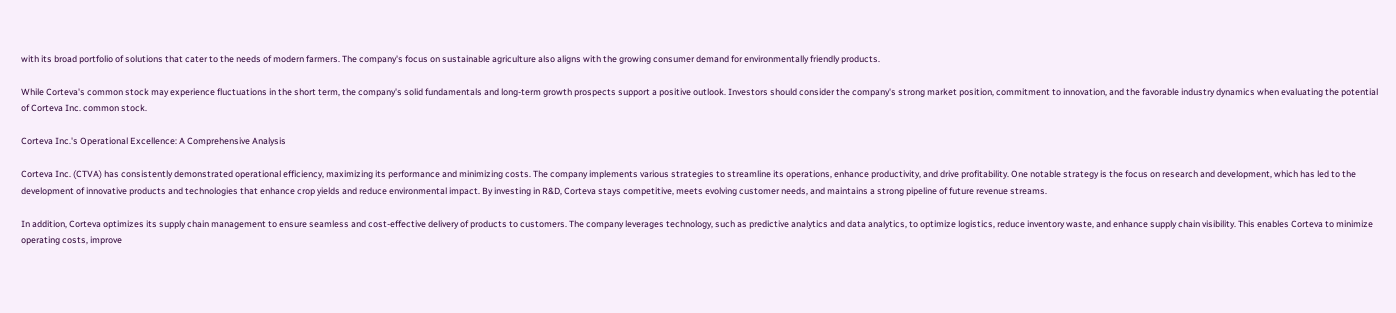with its broad portfolio of solutions that cater to the needs of modern farmers. The company's focus on sustainable agriculture also aligns with the growing consumer demand for environmentally friendly products.

While Corteva's common stock may experience fluctuations in the short term, the company's solid fundamentals and long-term growth prospects support a positive outlook. Investors should consider the company's strong market position, commitment to innovation, and the favorable industry dynamics when evaluating the potential of Corteva Inc. common stock.

Corteva Inc.'s Operational Excellence: A Comprehensive Analysis

Corteva Inc. (CTVA) has consistently demonstrated operational efficiency, maximizing its performance and minimizing costs. The company implements various strategies to streamline its operations, enhance productivity, and drive profitability. One notable strategy is the focus on research and development, which has led to the development of innovative products and technologies that enhance crop yields and reduce environmental impact. By investing in R&D, Corteva stays competitive, meets evolving customer needs, and maintains a strong pipeline of future revenue streams.

In addition, Corteva optimizes its supply chain management to ensure seamless and cost-effective delivery of products to customers. The company leverages technology, such as predictive analytics and data analytics, to optimize logistics, reduce inventory waste, and enhance supply chain visibility. This enables Corteva to minimize operating costs, improve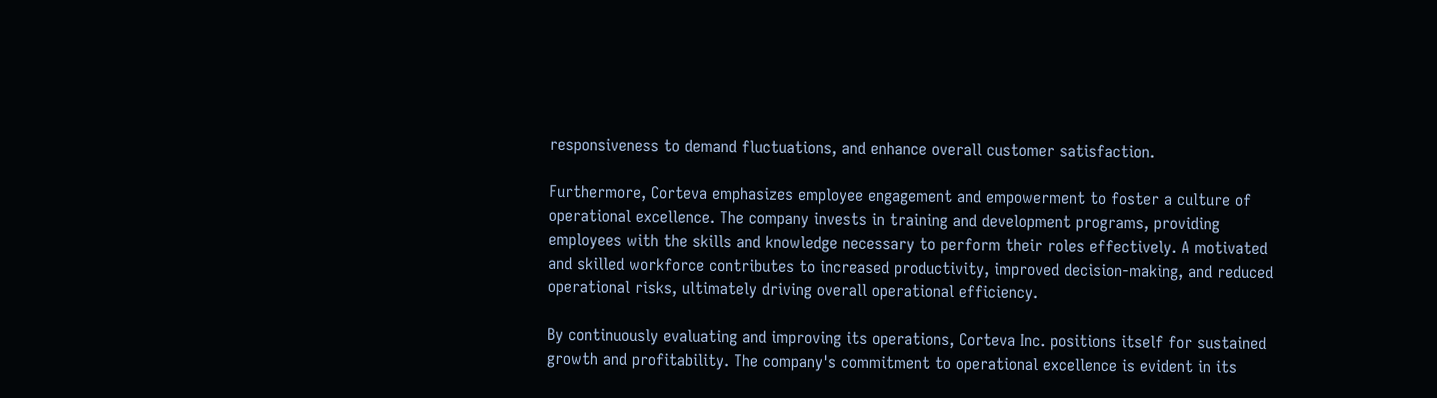responsiveness to demand fluctuations, and enhance overall customer satisfaction.

Furthermore, Corteva emphasizes employee engagement and empowerment to foster a culture of operational excellence. The company invests in training and development programs, providing employees with the skills and knowledge necessary to perform their roles effectively. A motivated and skilled workforce contributes to increased productivity, improved decision-making, and reduced operational risks, ultimately driving overall operational efficiency.

By continuously evaluating and improving its operations, Corteva Inc. positions itself for sustained growth and profitability. The company's commitment to operational excellence is evident in its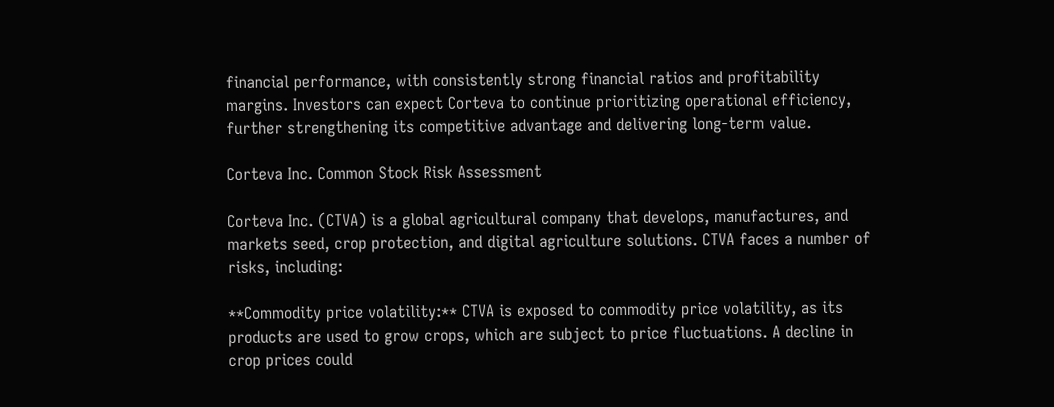financial performance, with consistently strong financial ratios and profitability margins. Investors can expect Corteva to continue prioritizing operational efficiency, further strengthening its competitive advantage and delivering long-term value.

Corteva Inc. Common Stock Risk Assessment

Corteva Inc. (CTVA) is a global agricultural company that develops, manufactures, and markets seed, crop protection, and digital agriculture solutions. CTVA faces a number of risks, including:

**Commodity price volatility:** CTVA is exposed to commodity price volatility, as its products are used to grow crops, which are subject to price fluctuations. A decline in crop prices could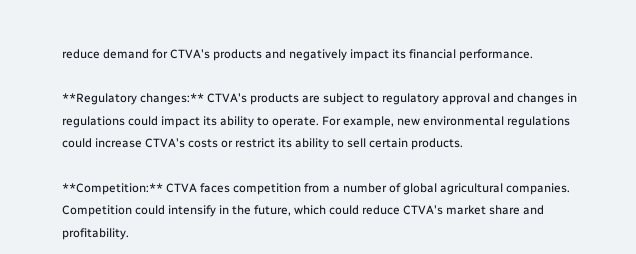reduce demand for CTVA's products and negatively impact its financial performance.

**Regulatory changes:** CTVA's products are subject to regulatory approval and changes in regulations could impact its ability to operate. For example, new environmental regulations could increase CTVA's costs or restrict its ability to sell certain products.

**Competition:** CTVA faces competition from a number of global agricultural companies. Competition could intensify in the future, which could reduce CTVA's market share and profitability.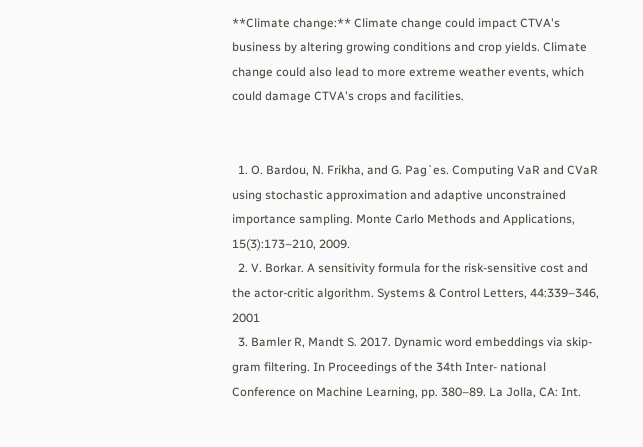**Climate change:** Climate change could impact CTVA's business by altering growing conditions and crop yields. Climate change could also lead to more extreme weather events, which could damage CTVA's crops and facilities.


  1. O. Bardou, N. Frikha, and G. Pag`es. Computing VaR and CVaR using stochastic approximation and adaptive unconstrained importance sampling. Monte Carlo Methods and Applications, 15(3):173–210, 2009.
  2. V. Borkar. A sensitivity formula for the risk-sensitive cost and the actor-critic algorithm. Systems & Control Letters, 44:339–346, 2001
  3. Bamler R, Mandt S. 2017. Dynamic word embeddings via skip-gram filtering. In Proceedings of the 34th Inter- national Conference on Machine Learning, pp. 380–89. La Jolla, CA: Int.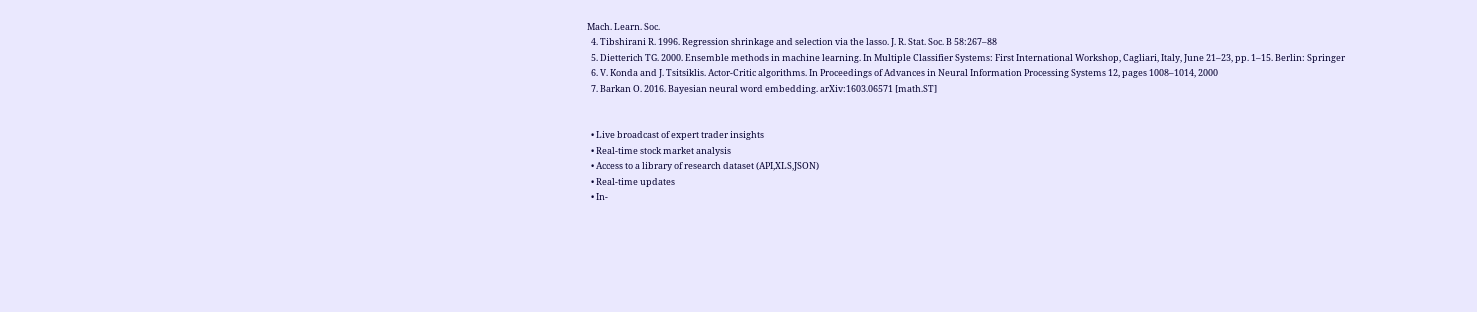Mach. Learn. Soc.
  4. Tibshirani R. 1996. Regression shrinkage and selection via the lasso. J. R. Stat. Soc. B 58:267–88
  5. Dietterich TG. 2000. Ensemble methods in machine learning. In Multiple Classifier Systems: First International Workshop, Cagliari, Italy, June 21–23, pp. 1–15. Berlin: Springer
  6. V. Konda and J. Tsitsiklis. Actor-Critic algorithms. In Proceedings of Advances in Neural Information Processing Systems 12, pages 1008–1014, 2000
  7. Barkan O. 2016. Bayesian neural word embedding. arXiv:1603.06571 [math.ST]


  • Live broadcast of expert trader insights
  • Real-time stock market analysis
  • Access to a library of research dataset (API,XLS,JSON)
  • Real-time updates
  • In-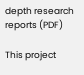depth research reports (PDF)

This project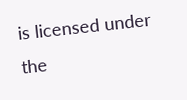is licensed under the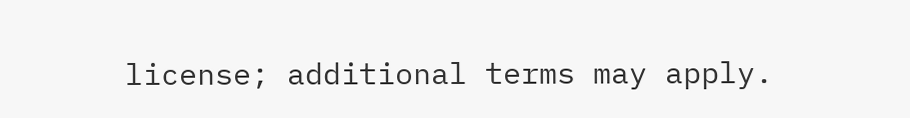license; additional terms may apply.